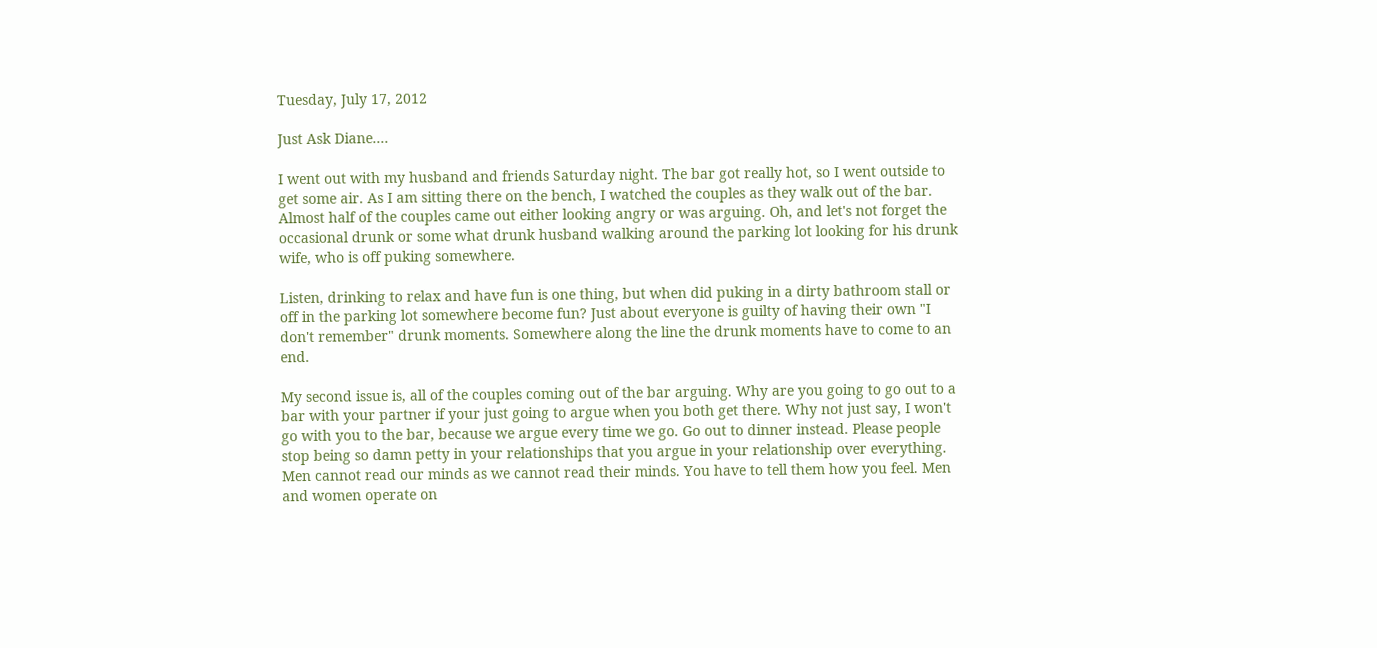Tuesday, July 17, 2012

Just Ask Diane....

I went out with my husband and friends Saturday night. The bar got really hot, so I went outside to get some air. As I am sitting there on the bench, I watched the couples as they walk out of the bar. Almost half of the couples came out either looking angry or was arguing. Oh, and let's not forget the occasional drunk or some what drunk husband walking around the parking lot looking for his drunk wife, who is off puking somewhere.

Listen, drinking to relax and have fun is one thing, but when did puking in a dirty bathroom stall or off in the parking lot somewhere become fun? Just about everyone is guilty of having their own "I don't remember" drunk moments. Somewhere along the line the drunk moments have to come to an end.

My second issue is, all of the couples coming out of the bar arguing. Why are you going to go out to a bar with your partner if your just going to argue when you both get there. Why not just say, I won't go with you to the bar, because we argue every time we go. Go out to dinner instead. Please people stop being so damn petty in your relationships that you argue in your relationship over everything. Men cannot read our minds as we cannot read their minds. You have to tell them how you feel. Men and women operate on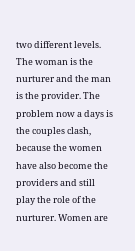two different levels. The woman is the nurturer and the man is the provider. The problem now a days is the couples clash, because the women have also become the providers and still play the role of the nurturer. Women are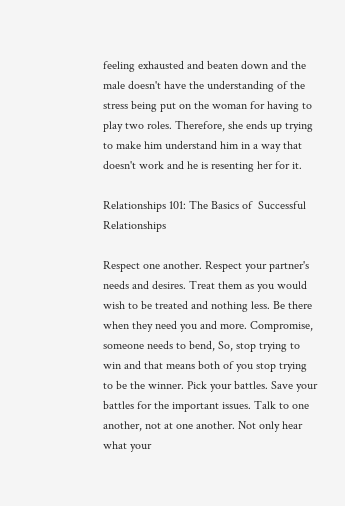feeling exhausted and beaten down and the male doesn't have the understanding of the stress being put on the woman for having to play two roles. Therefore, she ends up trying to make him understand him in a way that doesn't work and he is resenting her for it.

Relationships 101: The Basics of  Successful Relationships

Respect one another. Respect your partner's needs and desires. Treat them as you would wish to be treated and nothing less. Be there when they need you and more. Compromise, someone needs to bend, So, stop trying to win and that means both of you stop trying to be the winner. Pick your battles. Save your battles for the important issues. Talk to one another, not at one another. Not only hear what your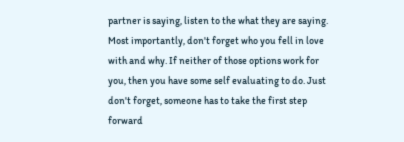partner is saying, listen to the what they are saying. Most importantly, don't forget who you fell in love with and why. If neither of those options work for you, then you have some self evaluating to do. Just don't forget, someone has to take the first step forward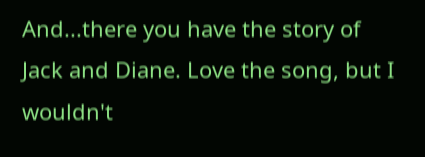And...there you have the story of Jack and Diane. Love the song, but I wouldn't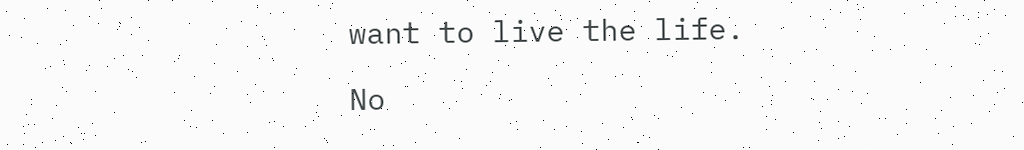want to live the life.

No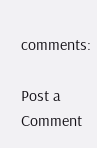comments:

Post a Comment